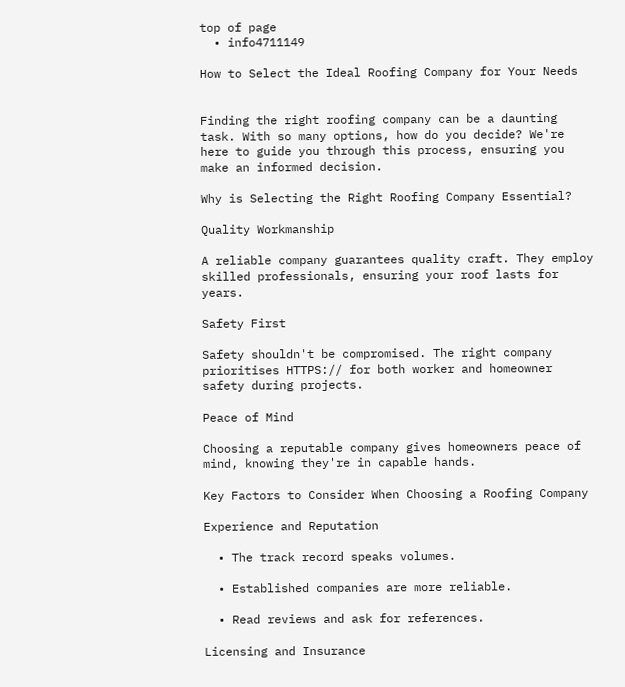top of page
  • info4711149

How to Select the Ideal Roofing Company for Your Needs


Finding the right roofing company can be a daunting task. With so many options, how do you decide? We're here to guide you through this process, ensuring you make an informed decision.

Why is Selecting the Right Roofing Company Essential?

Quality Workmanship

A reliable company guarantees quality craft. They employ skilled professionals, ensuring your roof lasts for years.

Safety First

Safety shouldn't be compromised. The right company prioritises HTTPS:// for both worker and homeowner safety during projects.

Peace of Mind

Choosing a reputable company gives homeowners peace of mind, knowing they're in capable hands.

Key Factors to Consider When Choosing a Roofing Company

Experience and Reputation

  • The track record speaks volumes.

  • Established companies are more reliable.

  • Read reviews and ask for references.

Licensing and Insurance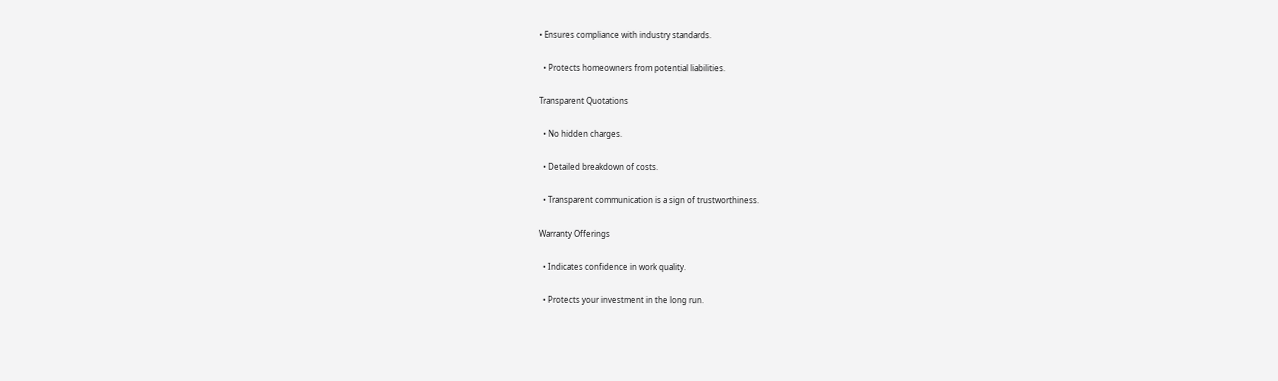• Ensures compliance with industry standards.

  • Protects homeowners from potential liabilities.

Transparent Quotations

  • No hidden charges.

  • Detailed breakdown of costs.

  • Transparent communication is a sign of trustworthiness.

Warranty Offerings

  • Indicates confidence in work quality.

  • Protects your investment in the long run.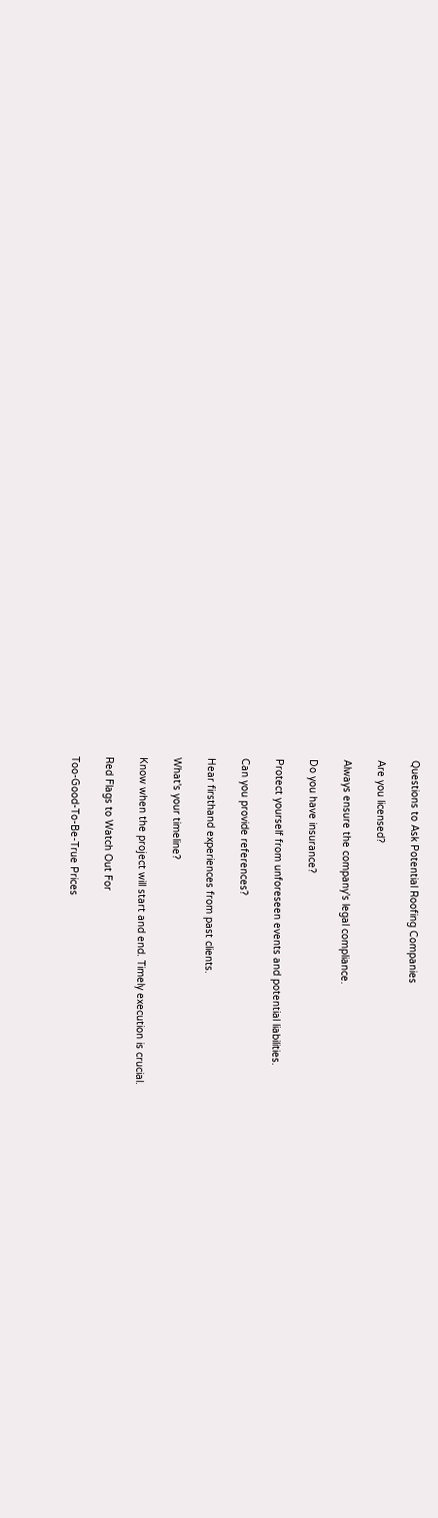Questions to Ask Potential Roofing Companies

Are you licensed?

Always ensure the company's legal compliance.

Do you have insurance?

Protect yourself from unforeseen events and potential liabilities.

Can you provide references?

Hear firsthand experiences from past clients.

What's your timeline?

Know when the project will start and end. Timely execution is crucial.

Red Flags to Watch Out For

Too-Good-To-Be-True Prices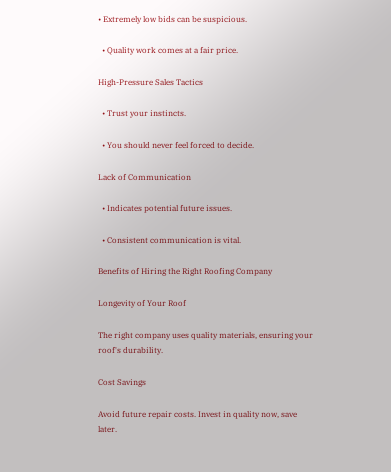• Extremely low bids can be suspicious.

  • Quality work comes at a fair price.

High-Pressure Sales Tactics

  • Trust your instincts.

  • You should never feel forced to decide.

Lack of Communication

  • Indicates potential future issues.

  • Consistent communication is vital.

Benefits of Hiring the Right Roofing Company

Longevity of Your Roof

The right company uses quality materials, ensuring your roof's durability.

Cost Savings

Avoid future repair costs. Invest in quality now, save later.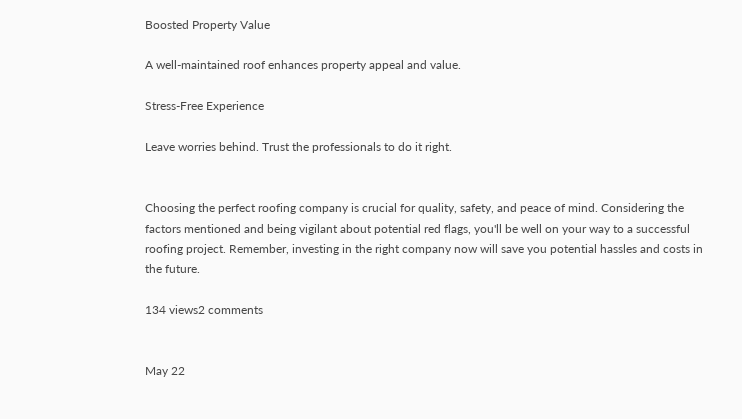Boosted Property Value

A well-maintained roof enhances property appeal and value.

Stress-Free Experience

Leave worries behind. Trust the professionals to do it right.


Choosing the perfect roofing company is crucial for quality, safety, and peace of mind. Considering the factors mentioned and being vigilant about potential red flags, you'll be well on your way to a successful roofing project. Remember, investing in the right company now will save you potential hassles and costs in the future.

134 views2 comments


May 22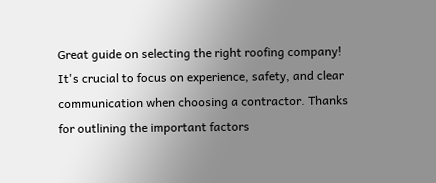Great guide on selecting the right roofing company! It's crucial to focus on experience, safety, and clear communication when choosing a contractor. Thanks for outlining the important factors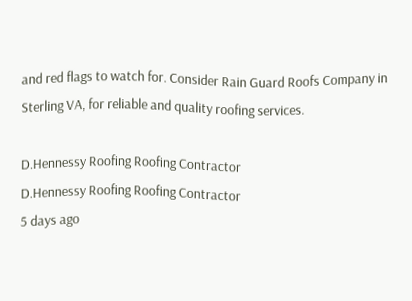and red flags to watch for. Consider Rain Guard Roofs Company in Sterling VA, for reliable and quality roofing services.

D.Hennessy Roofing Roofing Contractor
D.Hennessy Roofing Roofing Contractor
5 days ago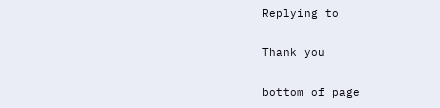Replying to

Thank you

bottom of page